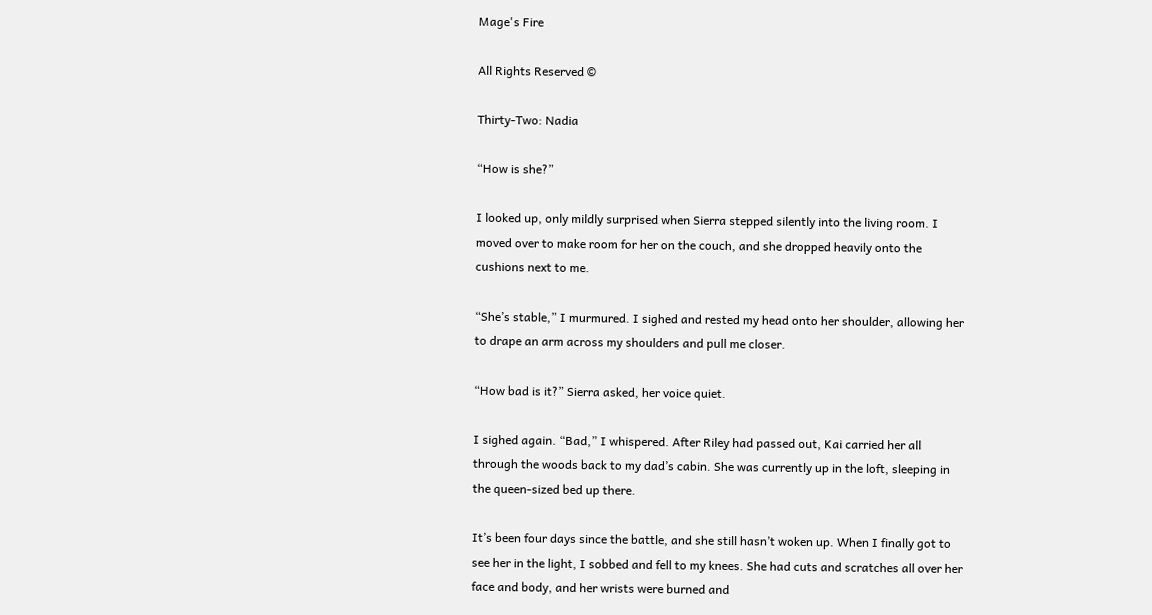Mage's Fire

All Rights Reserved ©

Thirty-Two: Nadia

“How is she?”

I looked up, only mildly surprised when Sierra stepped silently into the living room. I moved over to make room for her on the couch, and she dropped heavily onto the cushions next to me.

“She’s stable,” I murmured. I sighed and rested my head onto her shoulder, allowing her to drape an arm across my shoulders and pull me closer.

“How bad is it?” Sierra asked, her voice quiet.

I sighed again. “Bad,” I whispered. After Riley had passed out, Kai carried her all through the woods back to my dad’s cabin. She was currently up in the loft, sleeping in the queen-sized bed up there.

It’s been four days since the battle, and she still hasn’t woken up. When I finally got to see her in the light, I sobbed and fell to my knees. She had cuts and scratches all over her face and body, and her wrists were burned and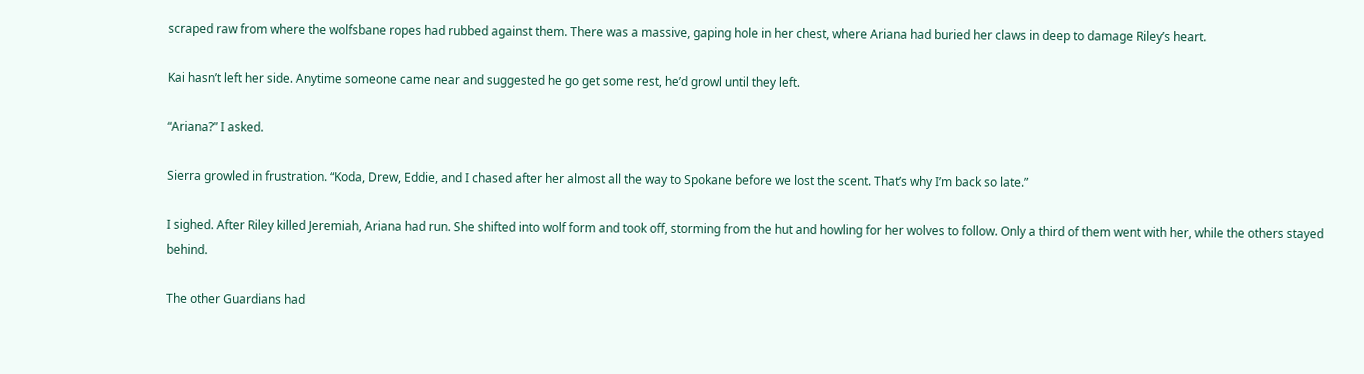scraped raw from where the wolfsbane ropes had rubbed against them. There was a massive, gaping hole in her chest, where Ariana had buried her claws in deep to damage Riley’s heart.

Kai hasn’t left her side. Anytime someone came near and suggested he go get some rest, he’d growl until they left.

“Ariana?” I asked.

Sierra growled in frustration. “Koda, Drew, Eddie, and I chased after her almost all the way to Spokane before we lost the scent. That’s why I’m back so late.”

I sighed. After Riley killed Jeremiah, Ariana had run. She shifted into wolf form and took off, storming from the hut and howling for her wolves to follow. Only a third of them went with her, while the others stayed behind.

The other Guardians had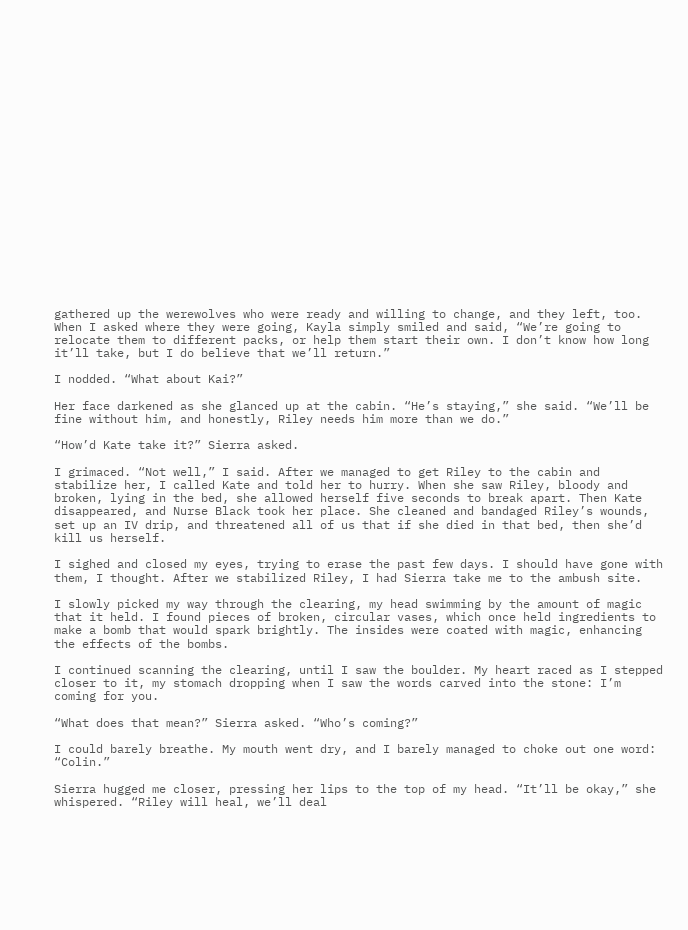gathered up the werewolves who were ready and willing to change, and they left, too. When I asked where they were going, Kayla simply smiled and said, “We’re going to relocate them to different packs, or help them start their own. I don’t know how long it’ll take, but I do believe that we’ll return.”

I nodded. “What about Kai?”

Her face darkened as she glanced up at the cabin. “He’s staying,” she said. “We’ll be fine without him, and honestly, Riley needs him more than we do.”

“How’d Kate take it?” Sierra asked.

I grimaced. “Not well,” I said. After we managed to get Riley to the cabin and stabilize her, I called Kate and told her to hurry. When she saw Riley, bloody and broken, lying in the bed, she allowed herself five seconds to break apart. Then Kate disappeared, and Nurse Black took her place. She cleaned and bandaged Riley’s wounds, set up an IV drip, and threatened all of us that if she died in that bed, then she’d kill us herself.

I sighed and closed my eyes, trying to erase the past few days. I should have gone with them, I thought. After we stabilized Riley, I had Sierra take me to the ambush site.

I slowly picked my way through the clearing, my head swimming by the amount of magic that it held. I found pieces of broken, circular vases, which once held ingredients to make a bomb that would spark brightly. The insides were coated with magic, enhancing the effects of the bombs.

I continued scanning the clearing, until I saw the boulder. My heart raced as I stepped closer to it, my stomach dropping when I saw the words carved into the stone: I’m coming for you.

“What does that mean?” Sierra asked. “Who’s coming?”

I could barely breathe. My mouth went dry, and I barely managed to choke out one word: “Colin.”

Sierra hugged me closer, pressing her lips to the top of my head. “It’ll be okay,” she whispered. “Riley will heal, we’ll deal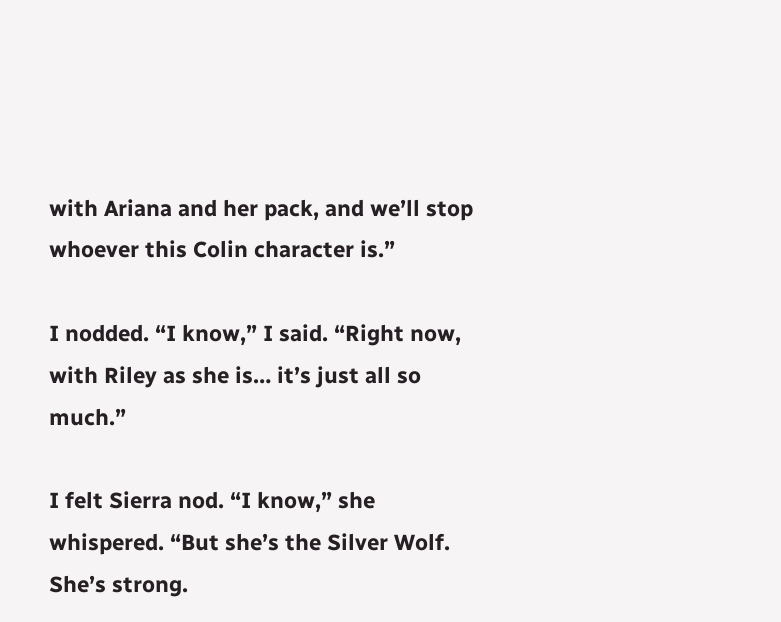with Ariana and her pack, and we’ll stop whoever this Colin character is.”

I nodded. “I know,” I said. “Right now, with Riley as she is… it’s just all so much.”

I felt Sierra nod. “I know,” she whispered. “But she’s the Silver Wolf. She’s strong.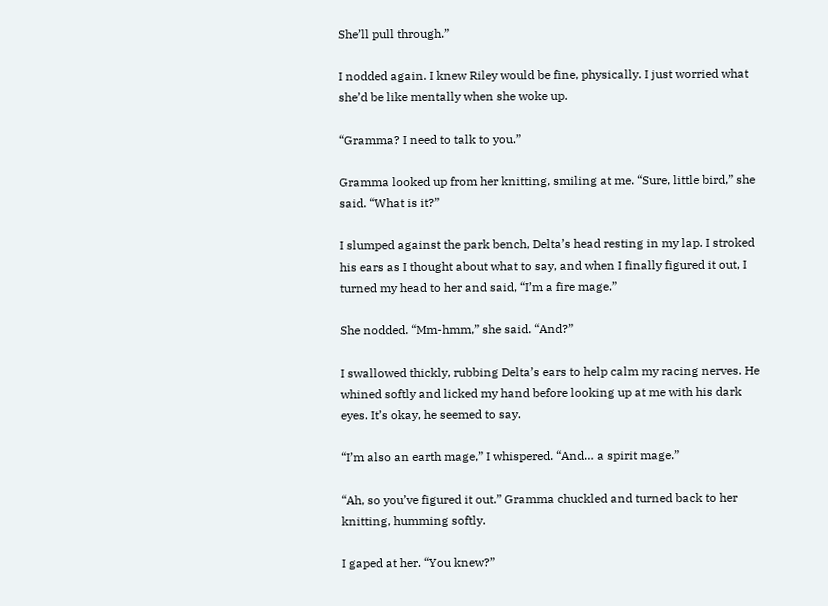She’ll pull through.”

I nodded again. I knew Riley would be fine, physically. I just worried what she’d be like mentally when she woke up.

“Gramma? I need to talk to you.”

Gramma looked up from her knitting, smiling at me. “Sure, little bird,” she said. “What is it?”

I slumped against the park bench, Delta’s head resting in my lap. I stroked his ears as I thought about what to say, and when I finally figured it out, I turned my head to her and said, “I’m a fire mage.”

She nodded. “Mm-hmm,” she said. “And?”

I swallowed thickly, rubbing Delta’s ears to help calm my racing nerves. He whined softly and licked my hand before looking up at me with his dark eyes. It’s okay, he seemed to say.

“I’m also an earth mage,” I whispered. “And… a spirit mage.”

“Ah, so you’ve figured it out.” Gramma chuckled and turned back to her knitting, humming softly.

I gaped at her. “You knew?”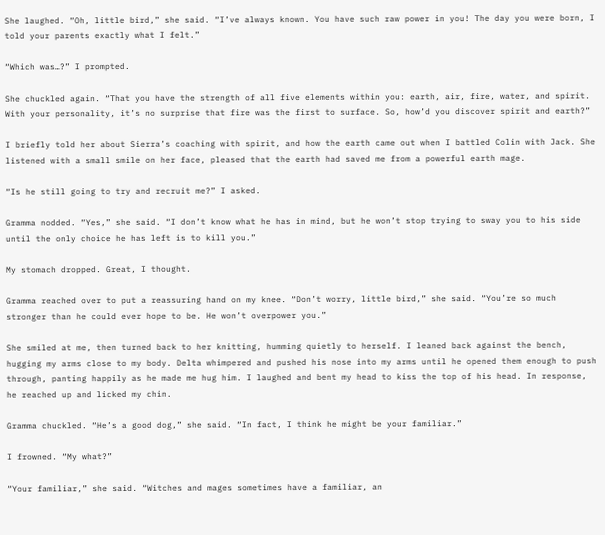She laughed. “Oh, little bird,” she said. “I’ve always known. You have such raw power in you! The day you were born, I told your parents exactly what I felt.”

“Which was…?” I prompted.

She chuckled again. “That you have the strength of all five elements within you: earth, air, fire, water, and spirit. With your personality, it’s no surprise that fire was the first to surface. So, how’d you discover spirit and earth?”

I briefly told her about Sierra’s coaching with spirit, and how the earth came out when I battled Colin with Jack. She listened with a small smile on her face, pleased that the earth had saved me from a powerful earth mage.

“Is he still going to try and recruit me?” I asked.

Gramma nodded. “Yes,” she said. “I don’t know what he has in mind, but he won’t stop trying to sway you to his side until the only choice he has left is to kill you.”

My stomach dropped. Great, I thought.

Gramma reached over to put a reassuring hand on my knee. “Don’t worry, little bird,” she said. “You’re so much stronger than he could ever hope to be. He won’t overpower you.”

She smiled at me, then turned back to her knitting, humming quietly to herself. I leaned back against the bench, hugging my arms close to my body. Delta whimpered and pushed his nose into my arms until he opened them enough to push through, panting happily as he made me hug him. I laughed and bent my head to kiss the top of his head. In response, he reached up and licked my chin.

Gramma chuckled. “He’s a good dog,” she said. “In fact, I think he might be your familiar.”

I frowned. “My what?”

“Your familiar,” she said. “Witches and mages sometimes have a familiar, an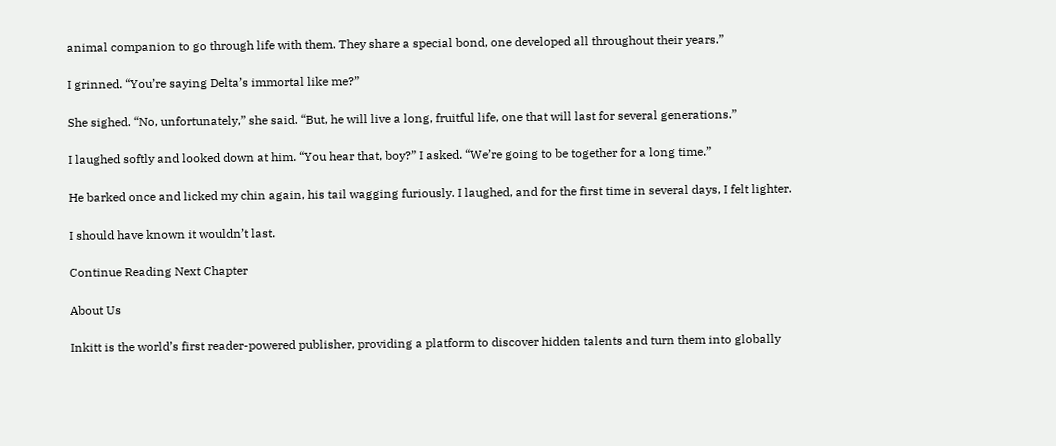animal companion to go through life with them. They share a special bond, one developed all throughout their years.”

I grinned. “You’re saying Delta’s immortal like me?”

She sighed. “No, unfortunately,” she said. “But, he will live a long, fruitful life, one that will last for several generations.”

I laughed softly and looked down at him. “You hear that, boy?” I asked. “We’re going to be together for a long time.”

He barked once and licked my chin again, his tail wagging furiously. I laughed, and for the first time in several days, I felt lighter.

I should have known it wouldn’t last.

Continue Reading Next Chapter

About Us

Inkitt is the world’s first reader-powered publisher, providing a platform to discover hidden talents and turn them into globally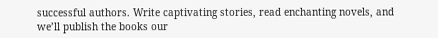successful authors. Write captivating stories, read enchanting novels, and we’ll publish the books our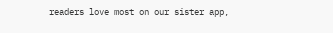readers love most on our sister app,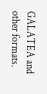GALATEA and other formats.